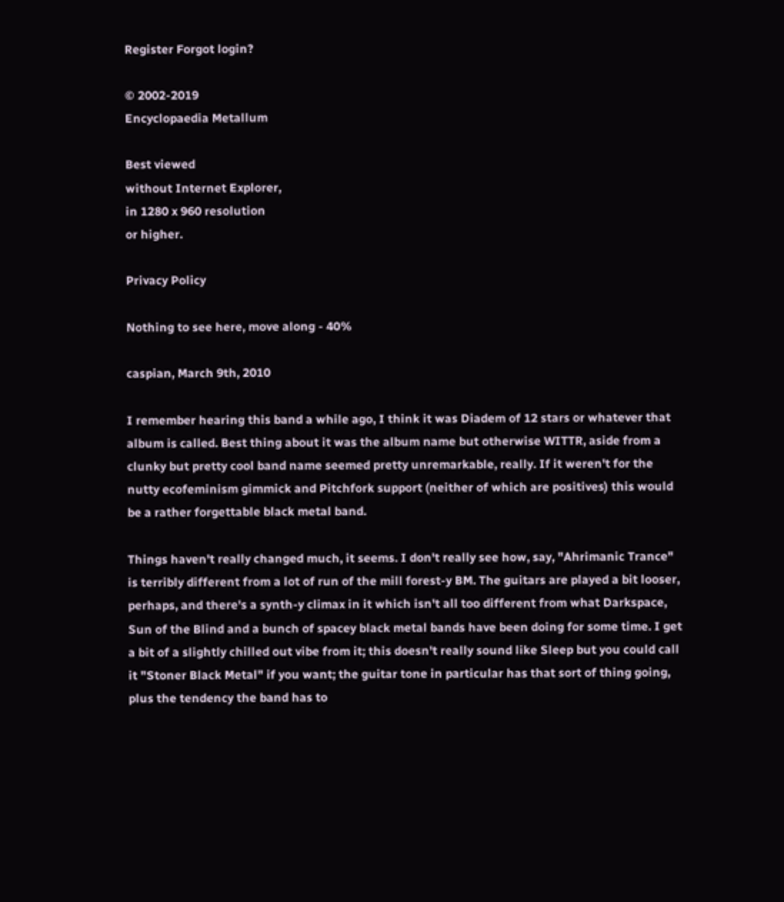Register Forgot login?

© 2002-2019
Encyclopaedia Metallum

Best viewed
without Internet Explorer,
in 1280 x 960 resolution
or higher.

Privacy Policy

Nothing to see here, move along - 40%

caspian, March 9th, 2010

I remember hearing this band a while ago, I think it was Diadem of 12 stars or whatever that album is called. Best thing about it was the album name but otherwise WITTR, aside from a clunky but pretty cool band name seemed pretty unremarkable, really. If it weren't for the nutty ecofeminism gimmick and Pitchfork support (neither of which are positives) this would be a rather forgettable black metal band.

Things haven't really changed much, it seems. I don't really see how, say, "Ahrimanic Trance" is terribly different from a lot of run of the mill forest-y BM. The guitars are played a bit looser, perhaps, and there's a synth-y climax in it which isn't all too different from what Darkspace, Sun of the Blind and a bunch of spacey black metal bands have been doing for some time. I get a bit of a slightly chilled out vibe from it; this doesn't really sound like Sleep but you could call it "Stoner Black Metal" if you want; the guitar tone in particular has that sort of thing going, plus the tendency the band has to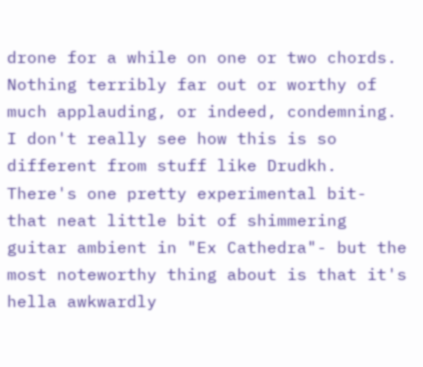drone for a while on one or two chords. Nothing terribly far out or worthy of much applauding, or indeed, condemning. I don't really see how this is so different from stuff like Drudkh. There's one pretty experimental bit- that neat little bit of shimmering guitar ambient in "Ex Cathedra"- but the most noteworthy thing about is that it's hella awkwardly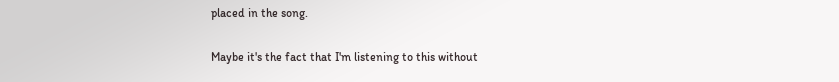placed in the song.

Maybe it's the fact that I'm listening to this without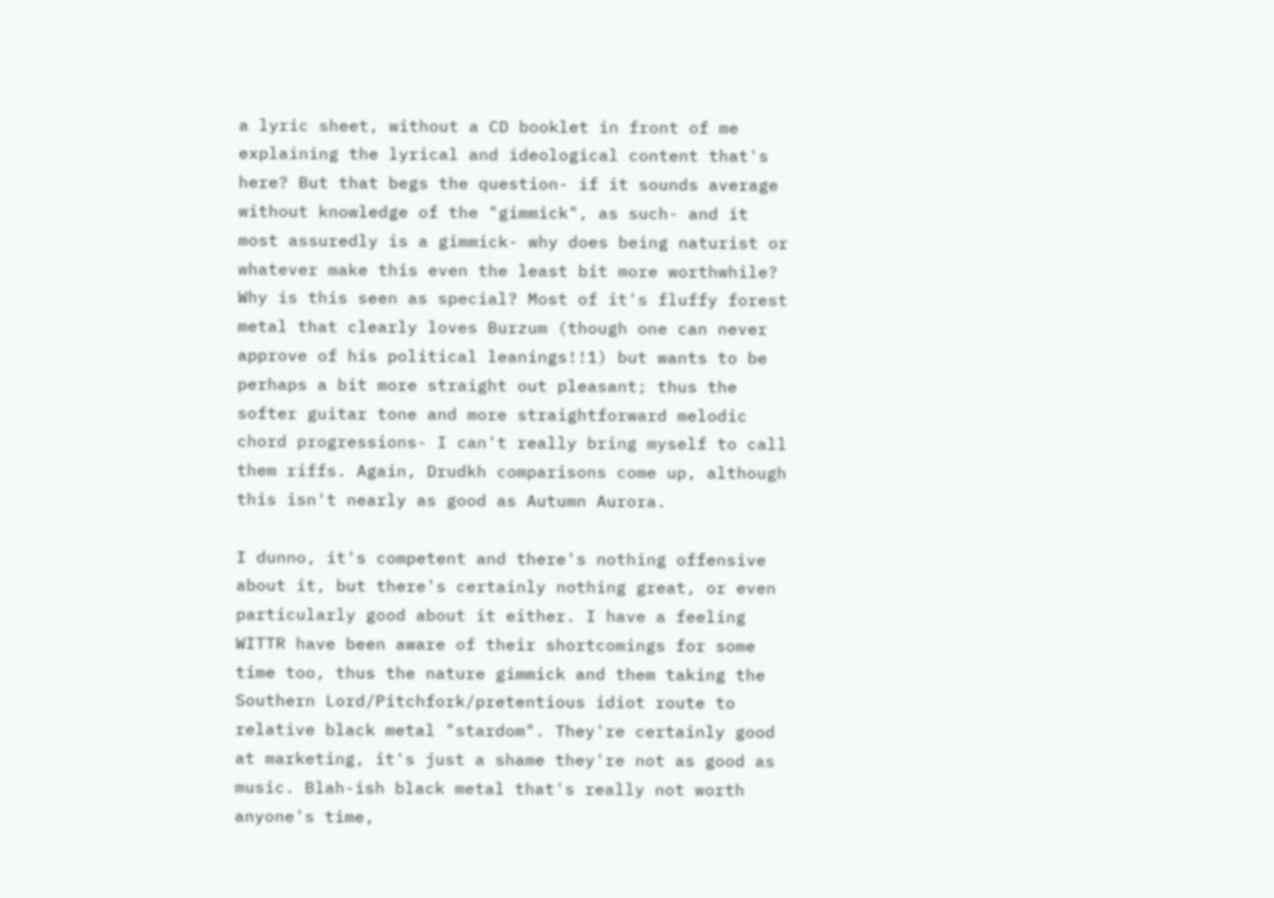a lyric sheet, without a CD booklet in front of me explaining the lyrical and ideological content that's here? But that begs the question- if it sounds average without knowledge of the "gimmick", as such- and it most assuredly is a gimmick- why does being naturist or whatever make this even the least bit more worthwhile? Why is this seen as special? Most of it's fluffy forest metal that clearly loves Burzum (though one can never approve of his political leanings!!1) but wants to be perhaps a bit more straight out pleasant; thus the softer guitar tone and more straightforward melodic chord progressions- I can't really bring myself to call them riffs. Again, Drudkh comparisons come up, although this isn't nearly as good as Autumn Aurora.

I dunno, it's competent and there's nothing offensive about it, but there's certainly nothing great, or even particularly good about it either. I have a feeling WITTR have been aware of their shortcomings for some time too, thus the nature gimmick and them taking the Southern Lord/Pitchfork/pretentious idiot route to relative black metal "stardom". They're certainly good at marketing, it's just a shame they're not as good as music. Blah-ish black metal that's really not worth anyone's time,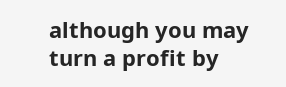although you may turn a profit by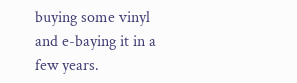buying some vinyl and e-baying it in a few years.